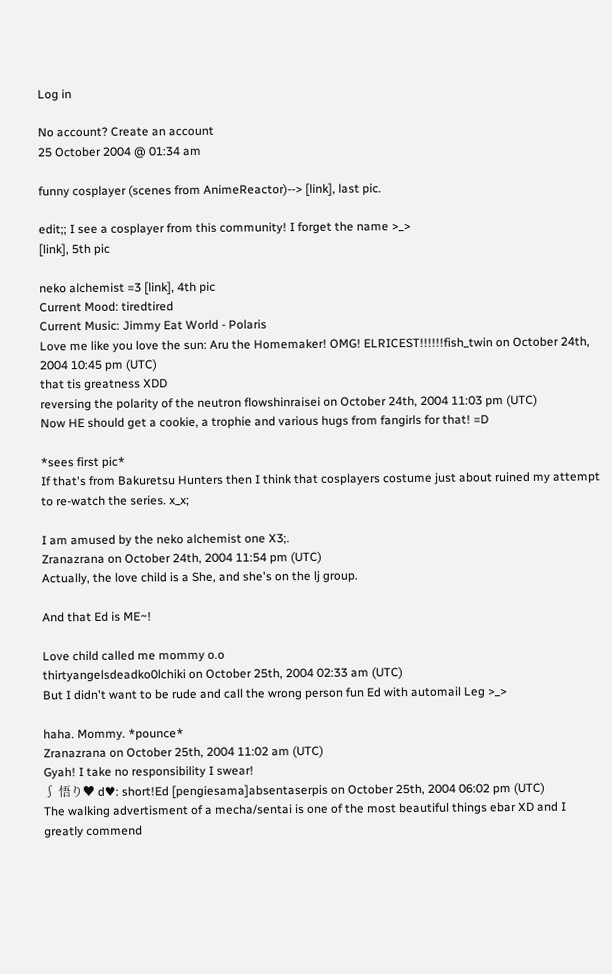Log in

No account? Create an account
25 October 2004 @ 01:34 am

funny cosplayer (scenes from AnimeReactor)--> [link], last pic.

edit;; I see a cosplayer from this community! I forget the name >_>
[link], 5th pic

neko alchemist =3 [link], 4th pic
Current Mood: tiredtired
Current Music: Jimmy Eat World - Polaris
Love me like you love the sun: Aru the Homemaker! OMG! ELRICEST!!!!!!fish_twin on October 24th, 2004 10:45 pm (UTC)
that tis greatness XDD
reversing the polarity of the neutron flowshinraisei on October 24th, 2004 11:03 pm (UTC)
Now HE should get a cookie, a trophie and various hugs from fangirls for that! =D

*sees first pic*
If that's from Bakuretsu Hunters then I think that cosplayers costume just about ruined my attempt to re-watch the series. x_x;

I am amused by the neko alchemist one X3;.
Zranazrana on October 24th, 2004 11:54 pm (UTC)
Actually, the love child is a She, and she's on the lj group.

And that Ed is ME~!

Love child called me mommy o.o
thirtyangelsdeadko0lchiki on October 25th, 2004 02:33 am (UTC)
But I didn't want to be rude and call the wrong person fun Ed with automail Leg >_>

haha. Mommy. *pounce*
Zranazrana on October 25th, 2004 11:02 am (UTC)
Gyah! I take no responsibility I swear!
∫ 悟り♥ d♥: short!Ed [pengiesama]absentaserpis on October 25th, 2004 06:02 pm (UTC)
The walking advertisment of a mecha/sentai is one of the most beautiful things ebar XD and I greatly commend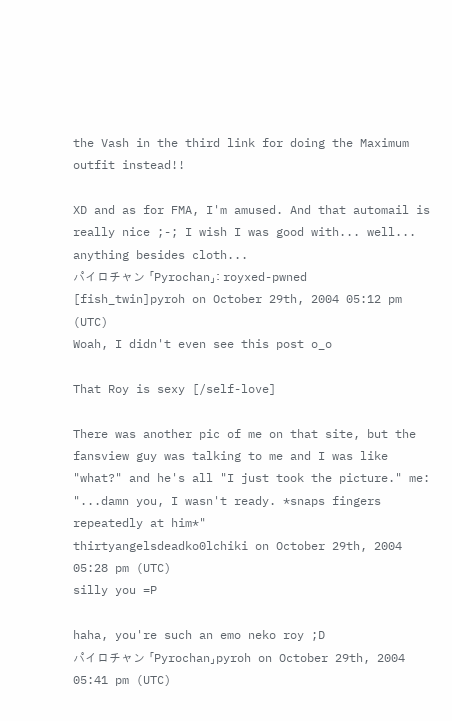the Vash in the third link for doing the Maximum outfit instead!!

XD and as for FMA, I'm amused. And that automail is really nice ;-; I wish I was good with... well... anything besides cloth...
パイロチャン 「Pyrochan」: royxed-pwned [fish_twin]pyroh on October 29th, 2004 05:12 pm (UTC)
Woah, I didn't even see this post o_o

That Roy is sexy [/self-love]

There was another pic of me on that site, but the fansview guy was talking to me and I was like "what?" and he's all "I just took the picture." me: "...damn you, I wasn't ready. *snaps fingers repeatedly at him*"
thirtyangelsdeadko0lchiki on October 29th, 2004 05:28 pm (UTC)
silly you =P

haha, you're such an emo neko roy ;D
パイロチャン 「Pyrochan」pyroh on October 29th, 2004 05:41 pm (UTC)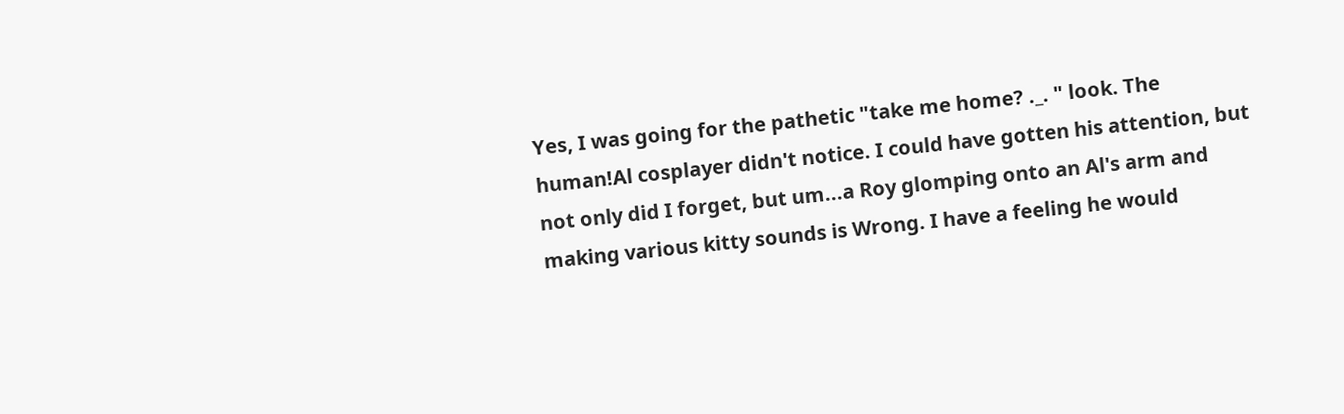Yes, I was going for the pathetic "take me home? ._. " look. The human!Al cosplayer didn't notice. I could have gotten his attention, but not only did I forget, but um...a Roy glomping onto an Al's arm and making various kitty sounds is Wrong. I have a feeling he would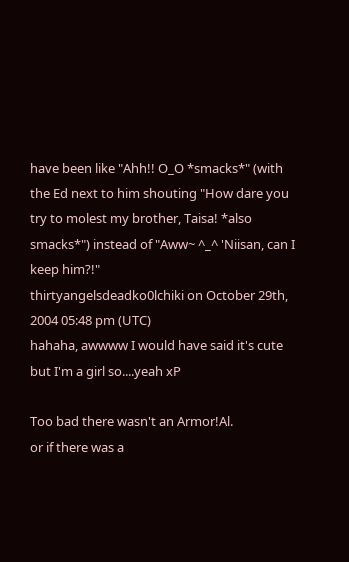have been like "Ahh!! O_O *smacks*" (with the Ed next to him shouting "How dare you try to molest my brother, Taisa! *also smacks*") instead of "Aww~ ^_^ 'Niisan, can I keep him?!"
thirtyangelsdeadko0lchiki on October 29th, 2004 05:48 pm (UTC)
hahaha, awwww I would have said it's cute but I'm a girl so....yeah xP

Too bad there wasn't an Armor!Al.
or if there was a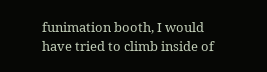funimation booth, I would have tried to climb inside of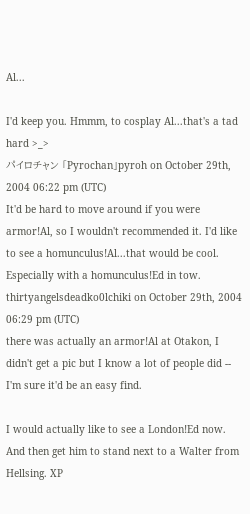Al...

I'd keep you. Hmmm, to cosplay Al...that's a tad hard >_>
パイロチャン 「Pyrochan」pyroh on October 29th, 2004 06:22 pm (UTC)
It'd be hard to move around if you were armor!Al, so I wouldn't recommended it. I'd like to see a homunculus!Al...that would be cool. Especially with a homunculus!Ed in tow.
thirtyangelsdeadko0lchiki on October 29th, 2004 06:29 pm (UTC)
there was actually an armor!Al at Otakon, I didn't get a pic but I know a lot of people did -- I'm sure it'd be an easy find.

I would actually like to see a London!Ed now. And then get him to stand next to a Walter from Hellsing. XP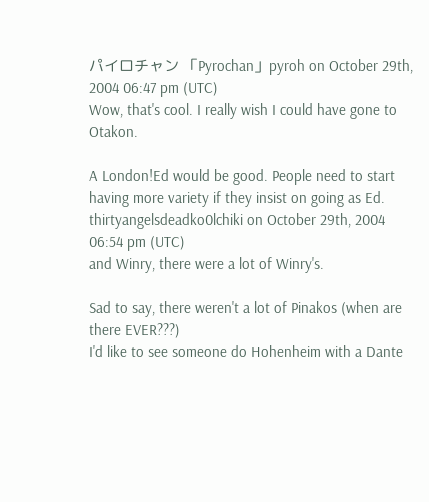パイロチャン 「Pyrochan」pyroh on October 29th, 2004 06:47 pm (UTC)
Wow, that's cool. I really wish I could have gone to Otakon.

A London!Ed would be good. People need to start having more variety if they insist on going as Ed.
thirtyangelsdeadko0lchiki on October 29th, 2004 06:54 pm (UTC)
and Winry, there were a lot of Winry's.

Sad to say, there weren't a lot of Pinakos (when are there EVER???)
I'd like to see someone do Hohenheim with a Dante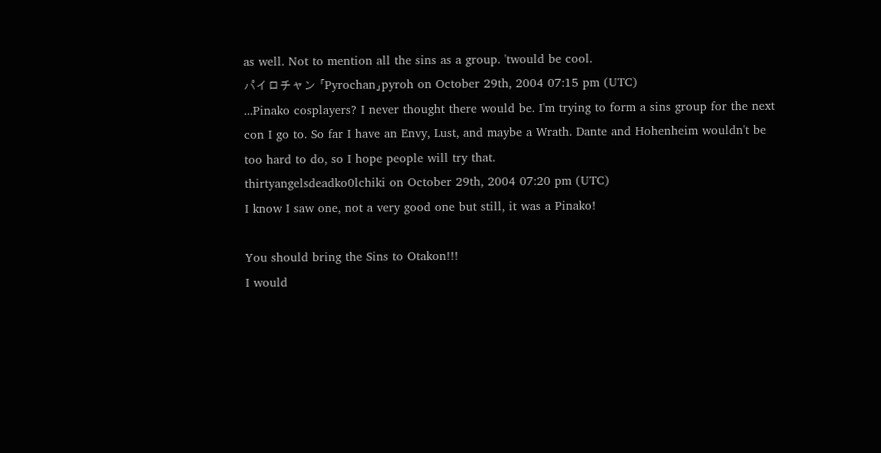as well. Not to mention all the sins as a group. 'twould be cool.
パイロチャン 「Pyrochan」pyroh on October 29th, 2004 07:15 pm (UTC)
...Pinako cosplayers? I never thought there would be. I'm trying to form a sins group for the next con I go to. So far I have an Envy, Lust, and maybe a Wrath. Dante and Hohenheim wouldn't be too hard to do, so I hope people will try that.
thirtyangelsdeadko0lchiki on October 29th, 2004 07:20 pm (UTC)
I know I saw one, not a very good one but still, it was a Pinako!

You should bring the Sins to Otakon!!!
I would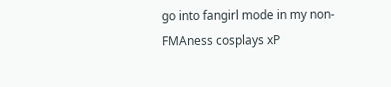go into fangirl mode in my non-FMAness cosplays xP